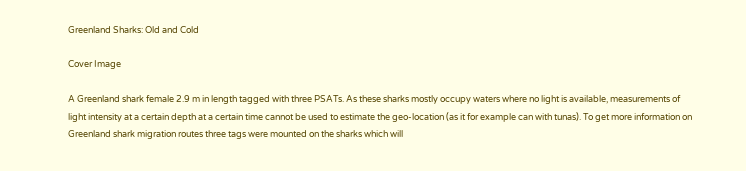Greenland Sharks: Old and Cold

Cover Image

A Greenland shark female 2.9 m in length tagged with three PSATs. As these sharks mostly occupy waters where no light is available, measurements of light intensity at a certain depth at a certain time cannot be used to estimate the geo-location (as it for example can with tunas). To get more information on Greenland shark migration routes three tags were mounted on the sharks which will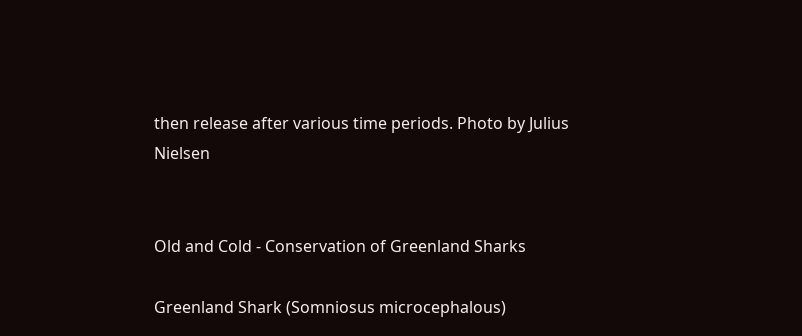then release after various time periods. Photo by Julius Nielsen


Old and Cold - Conservation of Greenland Sharks

Greenland Shark (Somniosus microcephalous)